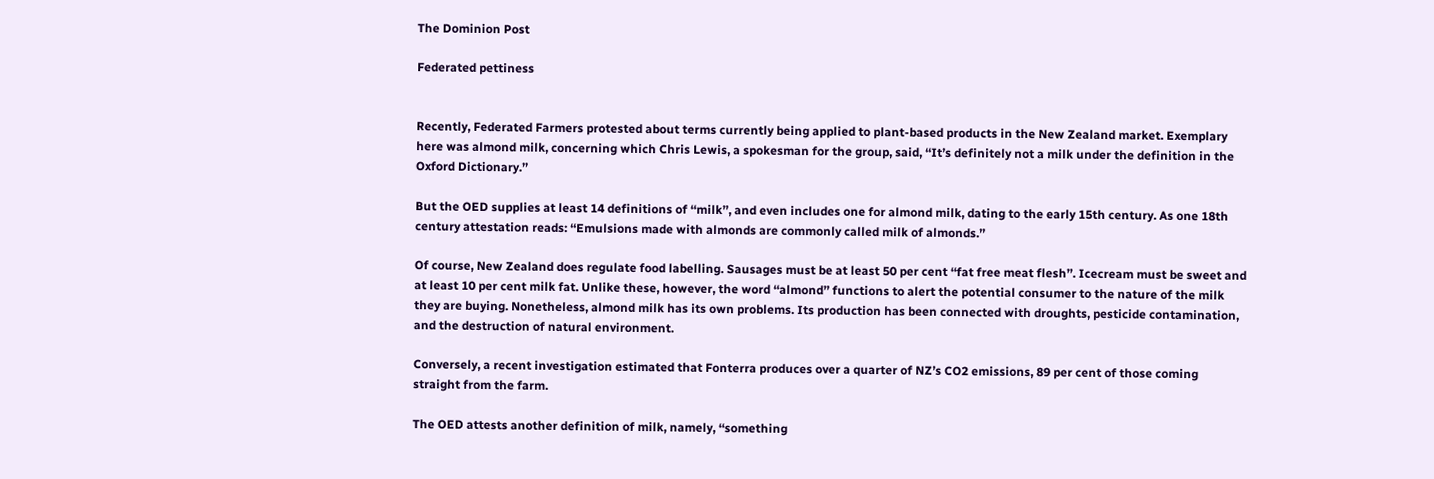The Dominion Post

Federated pettiness


Recently, Federated Farmers protested about terms currently being applied to plant-based products in the New Zealand market. Exemplary here was almond milk, concerning which Chris Lewis, a spokesman for the group, said, ‘‘It’s definitely not a milk under the definition in the Oxford Dictionary.’’

But the OED supplies at least 14 definitions of ‘‘milk’’, and even includes one for almond milk, dating to the early 15th century. As one 18th century attestation reads: ‘‘Emulsions made with almonds are commonly called milk of almonds.’’

Of course, New Zealand does regulate food labelling. Sausages must be at least 50 per cent ‘‘fat free meat flesh’’. Icecream must be sweet and at least 10 per cent milk fat. Unlike these, however, the word ‘‘almond’’ functions to alert the potential consumer to the nature of the milk they are buying. Nonetheless, almond milk has its own problems. Its production has been connected with droughts, pesticide contamination, and the destruction of natural environment.

Conversely, a recent investigation estimated that Fonterra produces over a quarter of NZ’s CO2 emissions, 89 per cent of those coming straight from the farm.

The OED attests another definition of milk, namely, ‘‘something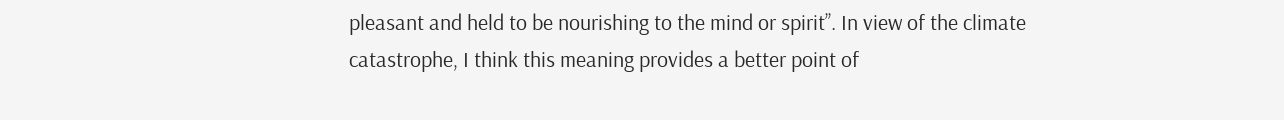pleasant and held to be nourishing to the mind or spirit’’. In view of the climate catastrophe, I think this meaning provides a better point of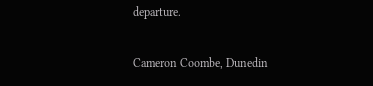departure.

Cameron Coombe, Dunedin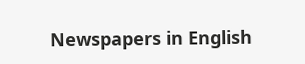Newspapers in English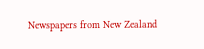Newspapers from New Zealand